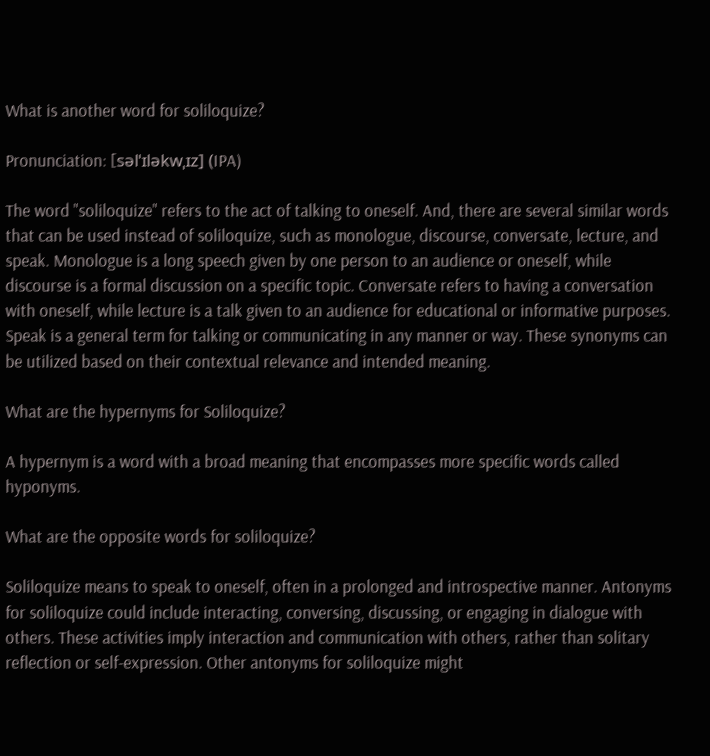What is another word for soliloquize?

Pronunciation: [səlˈɪləkwˌɪz] (IPA)

The word "soliloquize" refers to the act of talking to oneself. And, there are several similar words that can be used instead of soliloquize, such as monologue, discourse, conversate, lecture, and speak. Monologue is a long speech given by one person to an audience or oneself, while discourse is a formal discussion on a specific topic. Conversate refers to having a conversation with oneself, while lecture is a talk given to an audience for educational or informative purposes. Speak is a general term for talking or communicating in any manner or way. These synonyms can be utilized based on their contextual relevance and intended meaning.

What are the hypernyms for Soliloquize?

A hypernym is a word with a broad meaning that encompasses more specific words called hyponyms.

What are the opposite words for soliloquize?

Soliloquize means to speak to oneself, often in a prolonged and introspective manner. Antonyms for soliloquize could include interacting, conversing, discussing, or engaging in dialogue with others. These activities imply interaction and communication with others, rather than solitary reflection or self-expression. Other antonyms for soliloquize might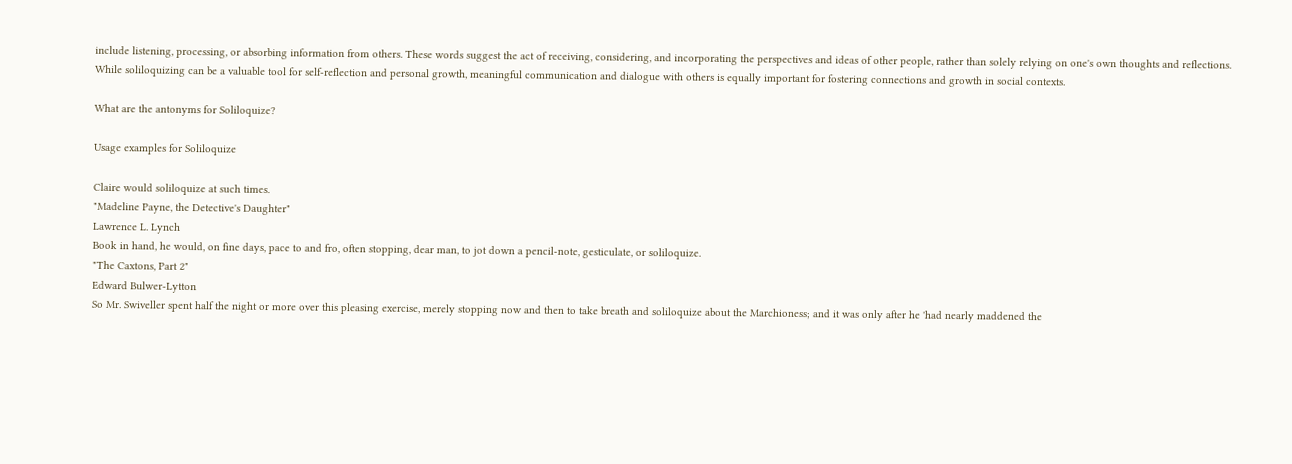include listening, processing, or absorbing information from others. These words suggest the act of receiving, considering, and incorporating the perspectives and ideas of other people, rather than solely relying on one's own thoughts and reflections. While soliloquizing can be a valuable tool for self-reflection and personal growth, meaningful communication and dialogue with others is equally important for fostering connections and growth in social contexts.

What are the antonyms for Soliloquize?

Usage examples for Soliloquize

Claire would soliloquize at such times.
"Madeline Payne, the Detective's Daughter"
Lawrence L. Lynch
Book in hand, he would, on fine days, pace to and fro, often stopping, dear man, to jot down a pencil-note, gesticulate, or soliloquize.
"The Caxtons, Part 2"
Edward Bulwer-Lytton
So Mr. Swiveller spent half the night or more over this pleasing exercise, merely stopping now and then to take breath and soliloquize about the Marchioness; and it was only after he 'had nearly maddened the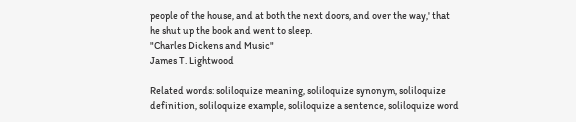people of the house, and at both the next doors, and over the way,' that he shut up the book and went to sleep.
"Charles Dickens and Music"
James T. Lightwood

Related words: soliloquize meaning, soliloquize synonym, soliloquize definition, soliloquize example, soliloquize a sentence, soliloquize word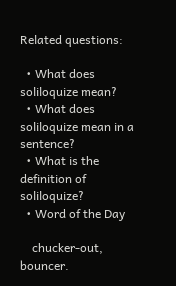Related questions:

  • What does soliloquize mean?
  • What does soliloquize mean in a sentence?
  • What is the definition of soliloquize?
  • Word of the Day

    chucker-out, bouncer.